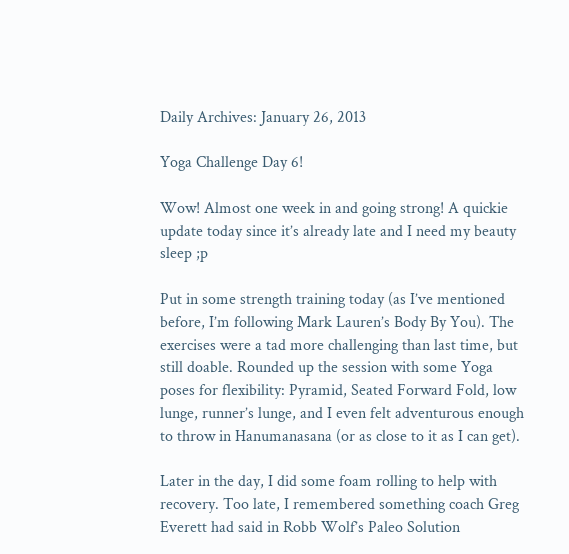Daily Archives: January 26, 2013

Yoga Challenge Day 6!

Wow! Almost one week in and going strong! A quickie update today since it’s already late and I need my beauty sleep ;p

Put in some strength training today (as I’ve mentioned before, I’m following Mark Lauren’s Body By You). The exercises were a tad more challenging than last time, but still doable. Rounded up the session with some Yoga poses for flexibility: Pyramid, Seated Forward Fold, low lunge, runner’s lunge, and I even felt adventurous enough to throw in Hanumanasana (or as close to it as I can get).

Later in the day, I did some foam rolling to help with recovery. Too late, I remembered something coach Greg Everett had said in Robb Wolf’s Paleo Solution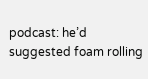podcast: he’d suggested foam rolling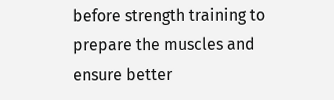before strength training to prepare the muscles and ensure better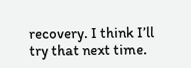recovery. I think I’ll try that next time.